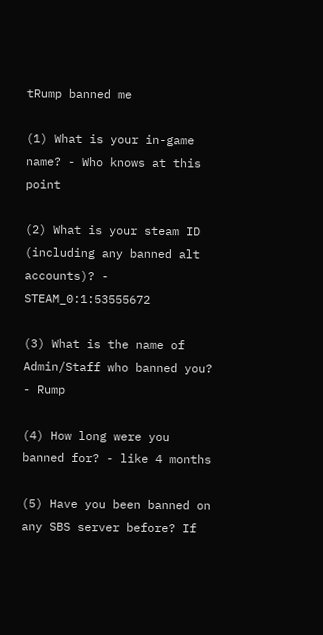tRump banned me

(1) What is your in-game name? - Who knows at this point

(2) What is your steam ID (including any banned alt accounts)? - STEAM_0:1:53555672

(3) What is the name of Admin/Staff who banned you? - Rump

(4) How long were you banned for? - like 4 months

(5) Have you been banned on any SBS server before? If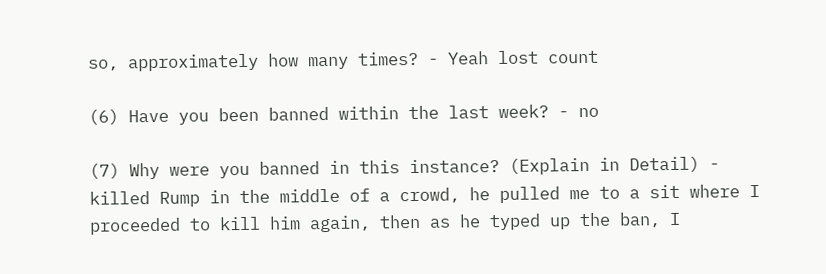so, approximately how many times? - Yeah lost count

(6) Have you been banned within the last week? - no

(7) Why were you banned in this instance? (Explain in Detail) - killed Rump in the middle of a crowd, he pulled me to a sit where I proceeded to kill him again, then as he typed up the ban, I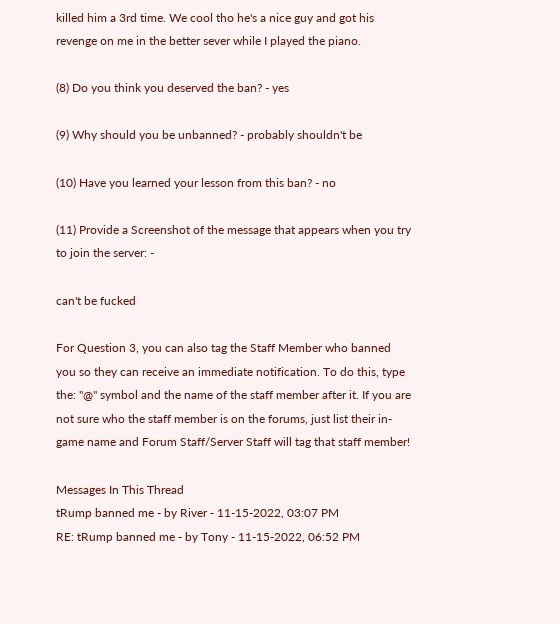killed him a 3rd time. We cool tho he's a nice guy and got his revenge on me in the better sever while I played the piano.

(8) Do you think you deserved the ban? - yes

(9) Why should you be unbanned? - probably shouldn't be

(10) Have you learned your lesson from this ban? - no

(11) Provide a Screenshot of the message that appears when you try to join the server: -

can't be fucked

For Question 3, you can also tag the Staff Member who banned you so they can receive an immediate notification. To do this, type the: "@" symbol and the name of the staff member after it. If you are not sure who the staff member is on the forums, just list their in-game name and Forum Staff/Server Staff will tag that staff member!

Messages In This Thread
tRump banned me - by River - 11-15-2022, 03:07 PM
RE: tRump banned me - by Tony - 11-15-2022, 06:52 PM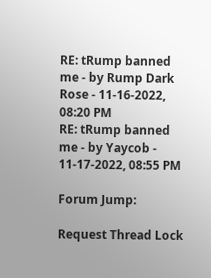RE: tRump banned me - by Rump Dark Rose - 11-16-2022, 08:20 PM
RE: tRump banned me - by Yaycob - 11-17-2022, 08:55 PM

Forum Jump:

Request Thread Lock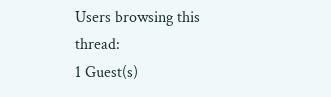Users browsing this thread:
1 Guest(s)